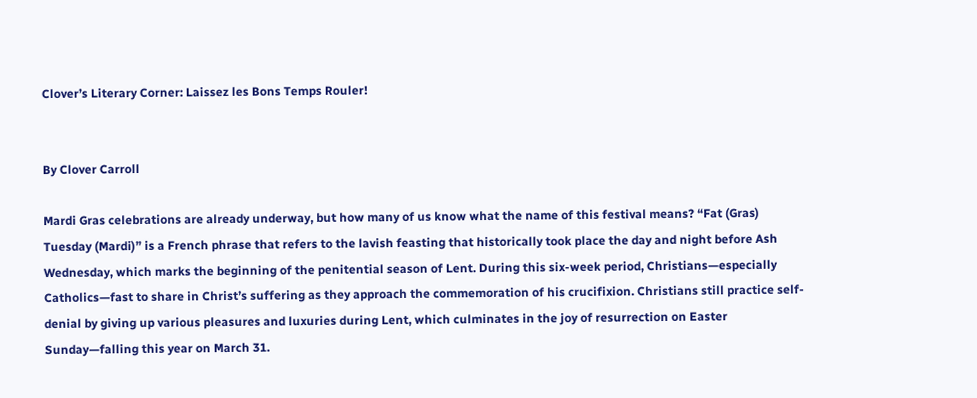Clover’s Literary Corner: Laissez les Bons Temps Rouler!


By Clover Carroll

Mardi Gras celebrations are already underway, but how many of us know what the name of this festival means? “Fat (Gras) Tuesday (Mardi)” is a French phrase that refers to the lavish feasting that historically took place the day and night before Ash Wednesday, which marks the beginning of the penitential season of Lent. During this six-week period, Christians—especially Catholics—fast to share in Christ’s suffering as they approach the commemoration of his crucifixion. Christians still practice self-denial by giving up various pleasures and luxuries during Lent, which culminates in the joy of resurrection on Easter Sunday—falling this year on March 31.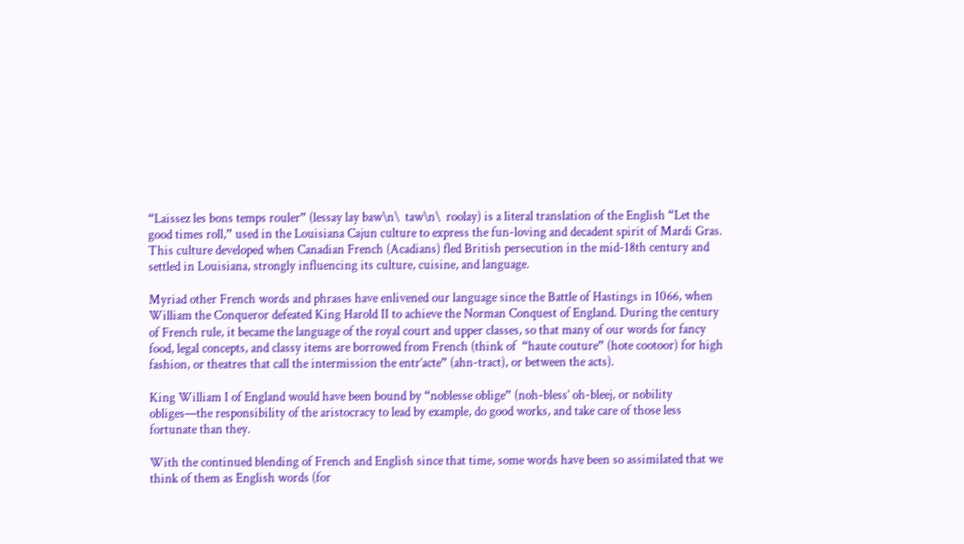“Laissez les bons temps rouler” (lessay lay baw\n\  taw\n\  roolay) is a literal translation of the English “Let the good times roll,” used in the Louisiana Cajun culture to express the fun-loving and decadent spirit of Mardi Gras. This culture developed when Canadian French (Acadians) fled British persecution in the mid-18th century and settled in Louisiana, strongly influencing its culture, cuisine, and language.

Myriad other French words and phrases have enlivened our language since the Battle of Hastings in 1066, when William the Conqueror defeated King Harold II to achieve the Norman Conquest of England. During the century of French rule, it became the language of the royal court and upper classes, so that many of our words for fancy food, legal concepts, and classy items are borrowed from French (think of  “haute couture” (hote cootoor) for high fashion, or theatres that call the intermission the entr’acte” (ahn-tract), or between the acts).

King William I of England would have been bound by “noblesse oblige” (noh-bless’ oh-bleej, or nobility obliges—the responsibility of the aristocracy to lead by example, do good works, and take care of those less fortunate than they.

With the continued blending of French and English since that time, some words have been so assimilated that we think of them as English words (for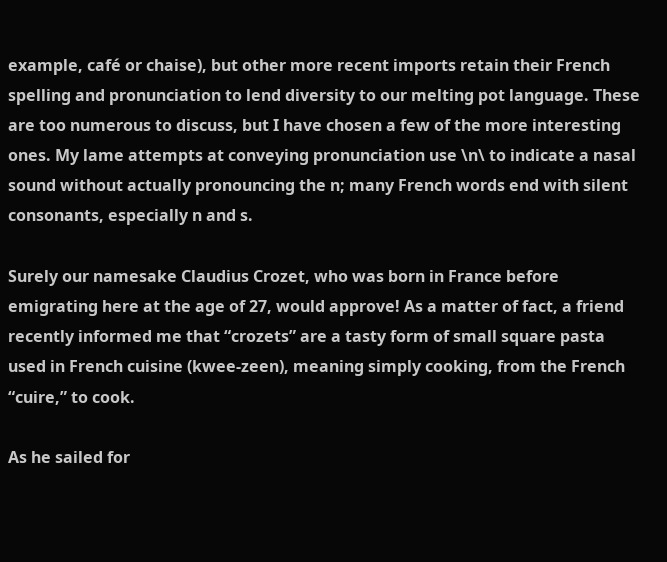example, café or chaise), but other more recent imports retain their French spelling and pronunciation to lend diversity to our melting pot language. These are too numerous to discuss, but I have chosen a few of the more interesting ones. My lame attempts at conveying pronunciation use \n\ to indicate a nasal sound without actually pronouncing the n; many French words end with silent consonants, especially n and s.

Surely our namesake Claudius Crozet, who was born in France before emigrating here at the age of 27, would approve! As a matter of fact, a friend recently informed me that “crozets” are a tasty form of small square pasta used in French cuisine (kwee-zeen), meaning simply cooking, from the French “cuire,” to cook.

As he sailed for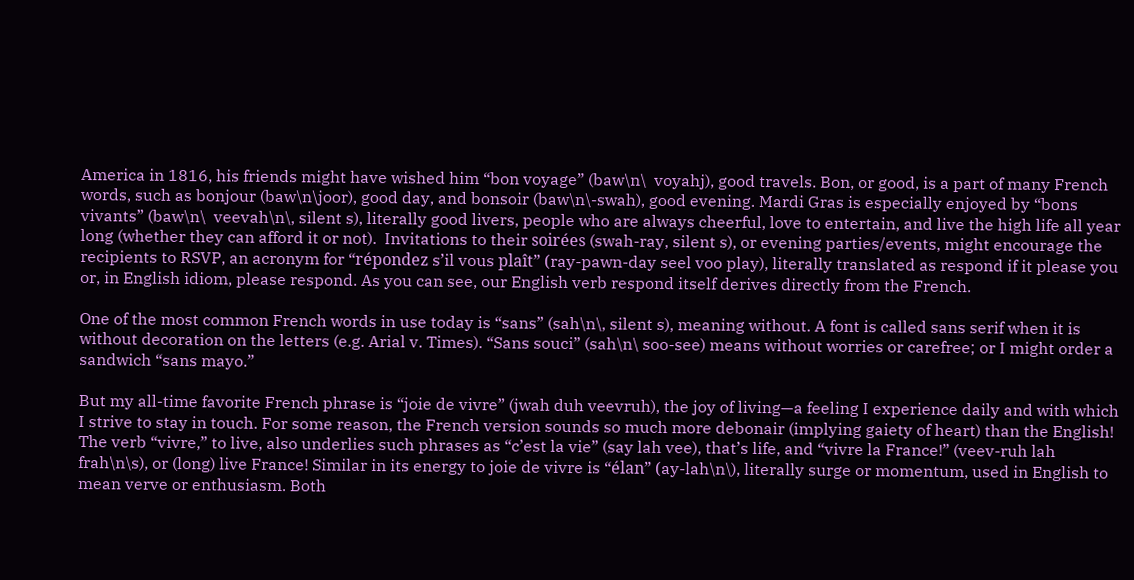America in 1816, his friends might have wished him “bon voyage” (baw\n\  voyahj), good travels. Bon, or good, is a part of many French words, such as bonjour (baw\n\joor), good day, and bonsoir (baw\n\-swah), good evening. Mardi Gras is especially enjoyed by “bons vivants” (baw\n\  veevah\n\, silent s), literally good livers, people who are always cheerful, love to entertain, and live the high life all year long (whether they can afford it or not).  Invitations to their soirées (swah-ray, silent s), or evening parties/events, might encourage the recipients to RSVP, an acronym for “répondez s’il vous plaît” (ray-pawn-day seel voo play), literally translated as respond if it please you or, in English idiom, please respond. As you can see, our English verb respond itself derives directly from the French.

One of the most common French words in use today is “sans” (sah\n\, silent s), meaning without. A font is called sans serif when it is without decoration on the letters (e.g. Arial v. Times). “Sans souci” (sah\n\ soo-see) means without worries or carefree; or I might order a sandwich “sans mayo.”

But my all-time favorite French phrase is “joie de vivre” (jwah duh veevruh), the joy of living—a feeling I experience daily and with which I strive to stay in touch. For some reason, the French version sounds so much more debonair (implying gaiety of heart) than the English! The verb “vivre,” to live, also underlies such phrases as “c’est la vie” (say lah vee), that’s life, and “vivre la France!” (veev-ruh lah frah\n\s), or (long) live France! Similar in its energy to joie de vivre is “élan” (ay-lah\n\), literally surge or momentum, used in English to mean verve or enthusiasm. Both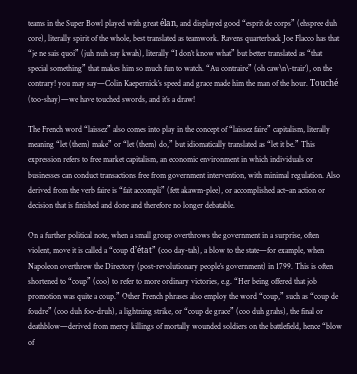teams in the Super Bowl played with great élan, and displayed good “esprit de corps” (ehspree duh core), literally spirit of the whole, best translated as teamwork. Ravens quarterback Joe Flacco has that “je ne sais quoi” (juh nuh say kwah), literally “I don’t know what” but better translated as “that special something” that makes him so much fun to watch. “Au contraire” (oh caw\n\-trair’), on the contrary! you may say—Colin Kaepernick’s speed and grace made him the man of the hour. Touché (too-shay)—we have touched swords, and it’s a draw!

The French word “laissez” also comes into play in the concept of “laissez faire” capitalism, literally meaning “let (them) make” or “let (them) do,” but idiomatically translated as “let it be.” This expression refers to free market capitalism, an economic environment in which individuals or businesses can conduct transactions free from government intervention, with minimal regulation. Also derived from the verb faire is “fait accompli” (fett akawm-plee), or accomplished act–an action or decision that is finished and done and therefore no longer debatable.

On a further political note, when a small group overthrows the government in a surprise, often violent, move it is called a “coup d’état” (coo day-tah), a blow to the state—for example, when Napoleon overthrew the Directory (post-revolutionary people’s government) in 1799. This is often shortened to “coup” (coo) to refer to more ordinary victories, e.g. “Her being offered that job promotion was quite a coup.” Other French phrases also employ the word “coup,” such as “coup de foudre” (coo duh foo-druh), a lightning strike, or “coup de grace” (coo duh grahs), the final or deathblow—derived from mercy killings of mortally wounded soldiers on the battlefield, hence “blow of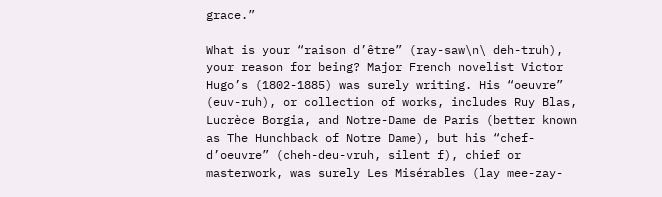grace.”

What is your “raison d’être” (ray-saw\n\ deh-truh), your reason for being? Major French novelist Victor Hugo’s (1802-1885) was surely writing. His “oeuvre” (euv-ruh), or collection of works, includes Ruy Blas, Lucrèce Borgia, and Notre-Dame de Paris (better known as The Hunchback of Notre Dame), but his “chef-d’oeuvre” (cheh-deu-vruh, silent f), chief or masterwork, was surely Les Misérables (lay mee-zay-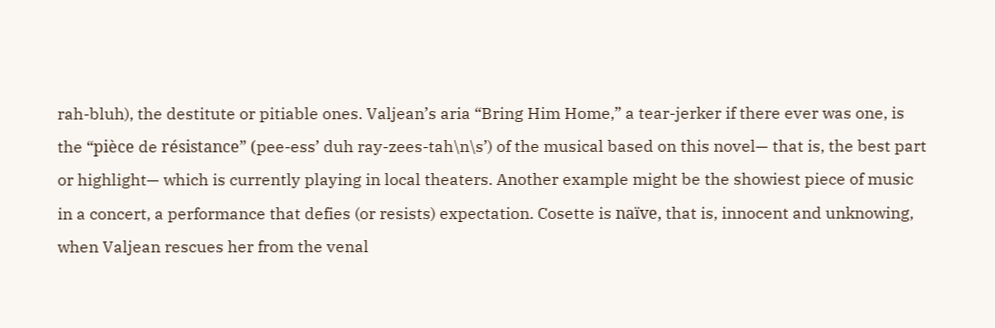rah-bluh), the destitute or pitiable ones. Valjean’s aria “Bring Him Home,” a tear-jerker if there ever was one, is the “pièce de résistance” (pee-ess’ duh ray-zees-tah\n\s’) of the musical based on this novel— that is, the best part or highlight— which is currently playing in local theaters. Another example might be the showiest piece of music in a concert, a performance that defies (or resists) expectation. Cosette is naïve, that is, innocent and unknowing, when Valjean rescues her from the venal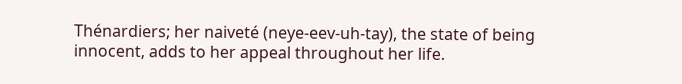Thénardiers; her naiveté (neye-eev-uh-tay), the state of being innocent, adds to her appeal throughout her life.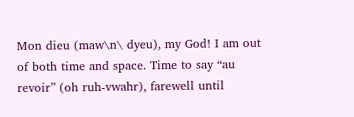Mon dieu (maw\n\ dyeu), my God! I am out of both time and space. Time to say “au revoir” (oh ruh-vwahr), farewell until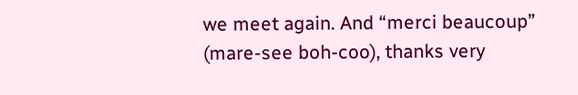we meet again. And “merci beaucoup” (mare-see boh-coo), thanks very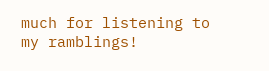much for listening to my ramblings!